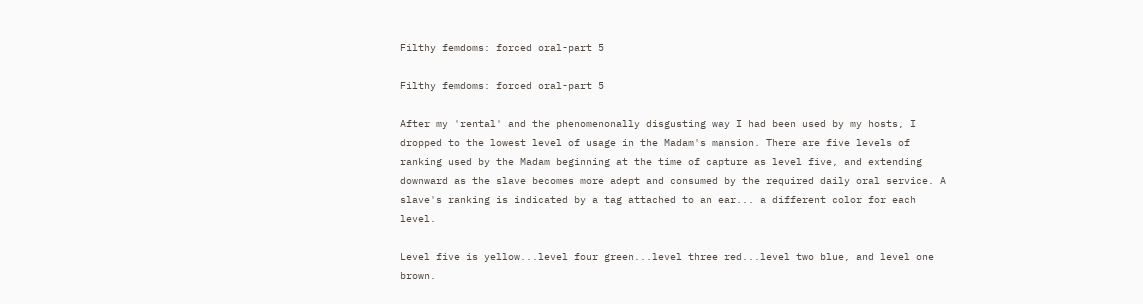Filthy femdoms: forced oral-part 5

Filthy femdoms: forced oral-part 5

After my 'rental' and the phenomenonally disgusting way I had been used by my hosts, I dropped to the lowest level of usage in the Madam's mansion. There are five levels of ranking used by the Madam beginning at the time of capture as level five, and extending downward as the slave becomes more adept and consumed by the required daily oral service. A slave's ranking is indicated by a tag attached to an ear... a different color for each level.

Level five is yellow...level four green...level three red...level two blue, and level one brown.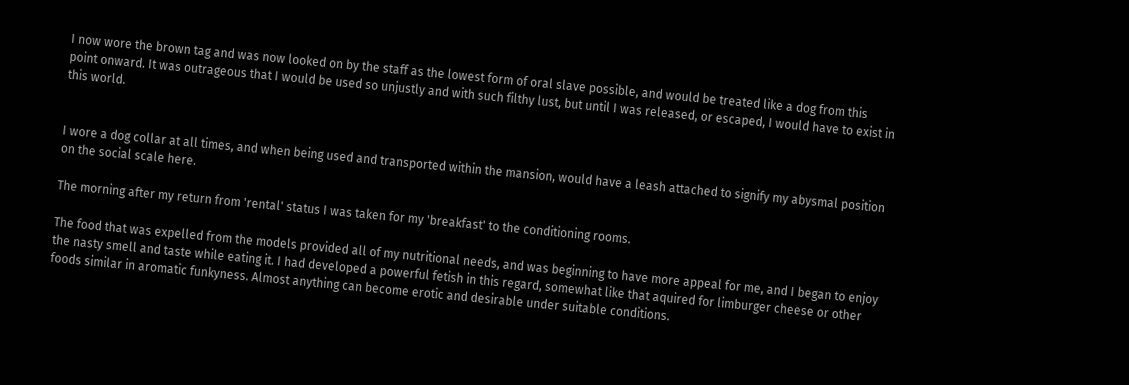I now wore the brown tag and was now looked on by the staff as the lowest form of oral slave possible, and would be treated like a dog from this point onward. It was outrageous that I would be used so unjustly and with such filthy lust, but until I was released, or escaped, I would have to exist in this world.


I wore a dog collar at all times, and when being used and transported within the mansion, would have a leash attached to signify my abysmal position on the social scale here.

The morning after my return from 'rental' status I was taken for my 'breakfast' to the conditioning rooms.

The food that was expelled from the models provided all of my nutritional needs, and was beginning to have more appeal for me, and I began to enjoy the nasty smell and taste while eating it. I had developed a powerful fetish in this regard, somewhat like that aquired for limburger cheese or other foods similar in aromatic funkyness. Almost anything can become erotic and desirable under suitable conditions.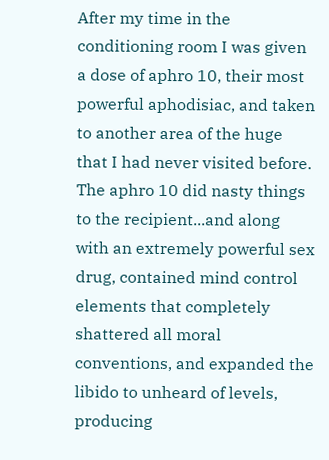After my time in the conditioning room I was given a dose of aphro 10, their most powerful aphodisiac, and taken to another area of the huge that I had never visited before. The aphro 10 did nasty things to the recipient...and along with an extremely powerful sex drug, contained mind control elements that completely shattered all moral conventions, and expanded the libido to unheard of levels, producing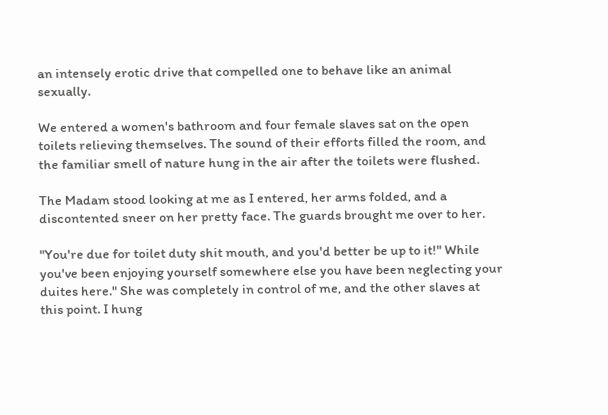an intensely erotic drive that compelled one to behave like an animal sexually.

We entered a women's bathroom and four female slaves sat on the open toilets relieving themselves. The sound of their efforts filled the room, and the familiar smell of nature hung in the air after the toilets were flushed.

The Madam stood looking at me as I entered, her arms folded, and a discontented sneer on her pretty face. The guards brought me over to her.

"You're due for toilet duty shit mouth, and you'd better be up to it!" While you've been enjoying yourself somewhere else you have been neglecting your duites here." She was completely in control of me, and the other slaves at this point. I hung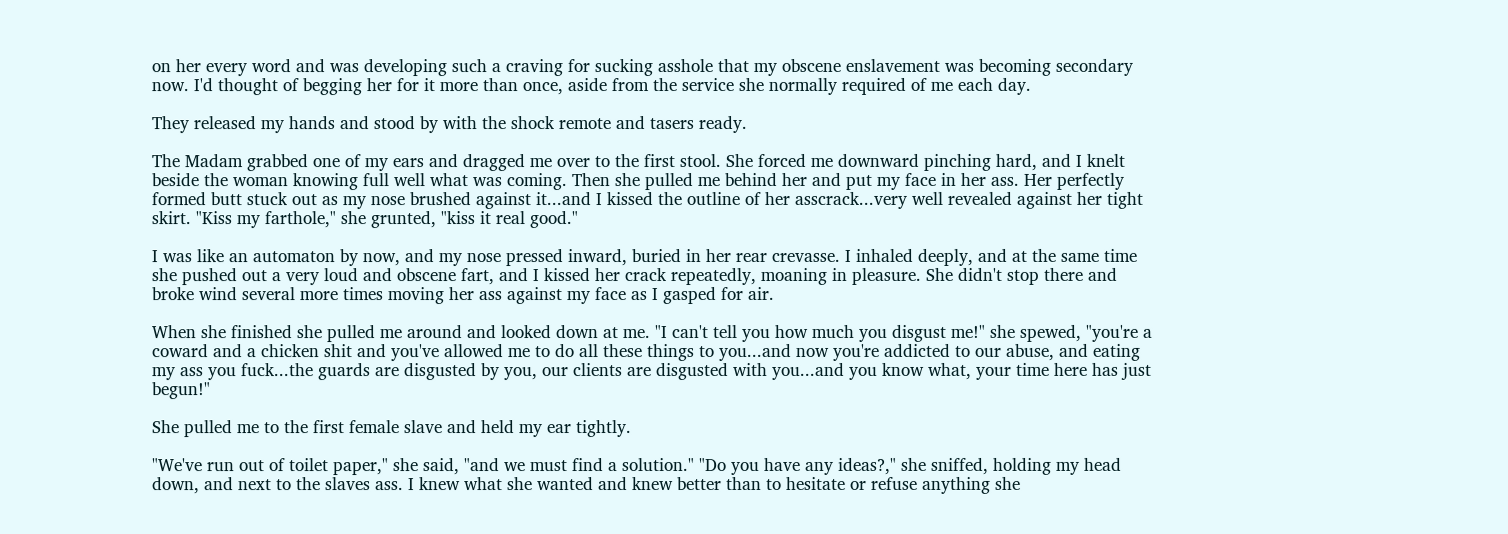on her every word and was developing such a craving for sucking asshole that my obscene enslavement was becoming secondary now. I'd thought of begging her for it more than once, aside from the service she normally required of me each day.

They released my hands and stood by with the shock remote and tasers ready.

The Madam grabbed one of my ears and dragged me over to the first stool. She forced me downward pinching hard, and I knelt beside the woman knowing full well what was coming. Then she pulled me behind her and put my face in her ass. Her perfectly formed butt stuck out as my nose brushed against it...and I kissed the outline of her asscrack...very well revealed against her tight skirt. "Kiss my farthole," she grunted, "kiss it real good."

I was like an automaton by now, and my nose pressed inward, buried in her rear crevasse. I inhaled deeply, and at the same time she pushed out a very loud and obscene fart, and I kissed her crack repeatedly, moaning in pleasure. She didn't stop there and broke wind several more times moving her ass against my face as I gasped for air.

When she finished she pulled me around and looked down at me. "I can't tell you how much you disgust me!" she spewed, "you're a coward and a chicken shit and you've allowed me to do all these things to you...and now you're addicted to our abuse, and eating my ass you fuck...the guards are disgusted by you, our clients are disgusted with you...and you know what, your time here has just begun!"

She pulled me to the first female slave and held my ear tightly.

"We've run out of toilet paper," she said, "and we must find a solution." "Do you have any ideas?," she sniffed, holding my head down, and next to the slaves ass. I knew what she wanted and knew better than to hesitate or refuse anything she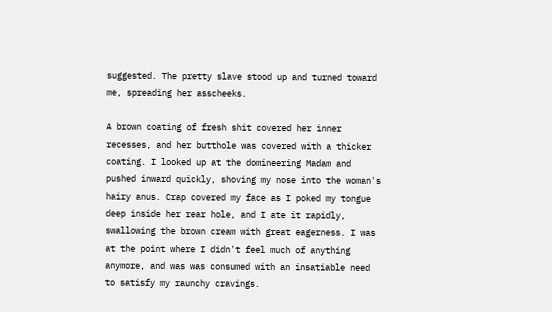suggested. The pretty slave stood up and turned toward me, spreading her asscheeks.

A brown coating of fresh shit covered her inner recesses, and her butthole was covered with a thicker coating. I looked up at the domineering Madam and pushed inward quickly, shoving my nose into the woman's hairy anus. Crap covered my face as I poked my tongue deep inside her rear hole, and I ate it rapidly, swallowing the brown cream with great eagerness. I was at the point where I didn't feel much of anything anymore, and was was consumed with an insatiable need to satisfy my raunchy cravings.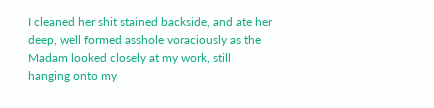I cleaned her shit stained backside, and ate her deep, well formed asshole voraciously as the Madam looked closely at my work, still hanging onto my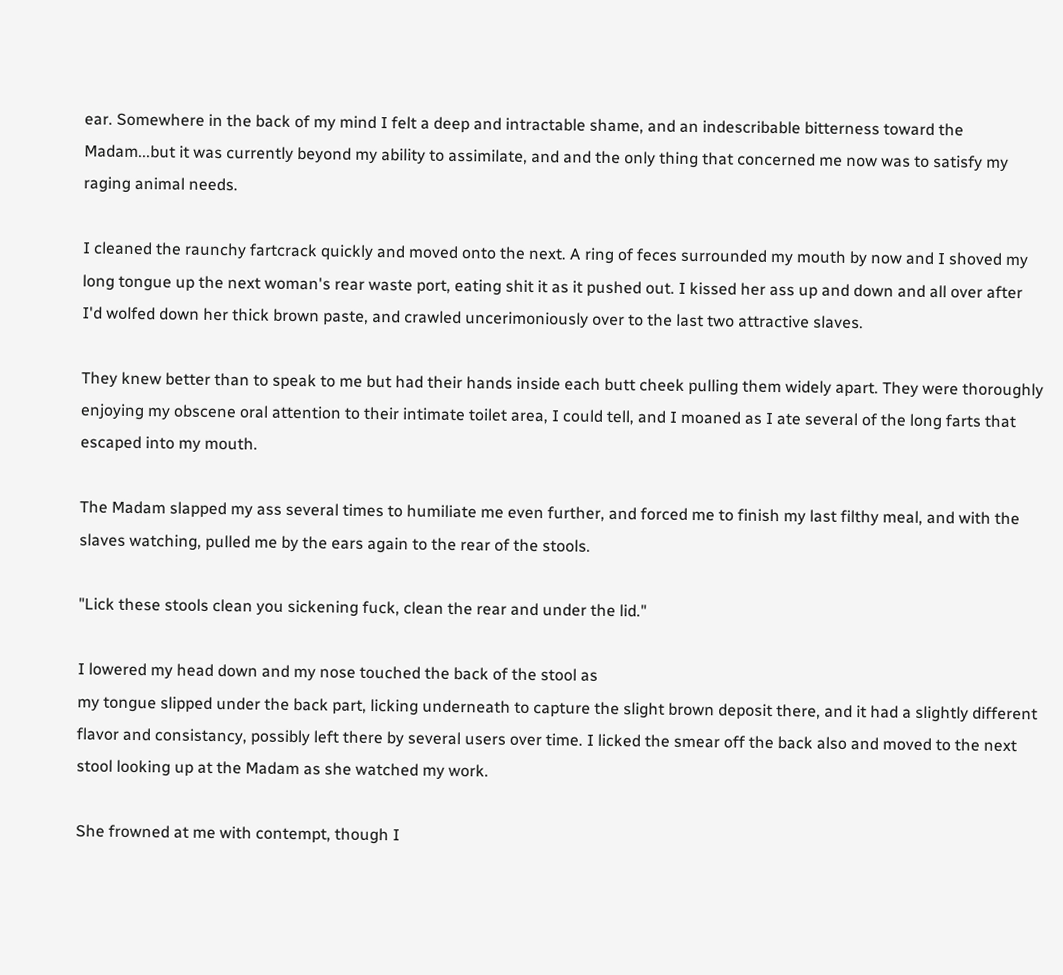ear. Somewhere in the back of my mind I felt a deep and intractable shame, and an indescribable bitterness toward the Madam...but it was currently beyond my ability to assimilate, and and the only thing that concerned me now was to satisfy my raging animal needs.

I cleaned the raunchy fartcrack quickly and moved onto the next. A ring of feces surrounded my mouth by now and I shoved my long tongue up the next woman's rear waste port, eating shit it as it pushed out. I kissed her ass up and down and all over after I'd wolfed down her thick brown paste, and crawled uncerimoniously over to the last two attractive slaves.

They knew better than to speak to me but had their hands inside each butt cheek pulling them widely apart. They were thoroughly enjoying my obscene oral attention to their intimate toilet area, I could tell, and I moaned as I ate several of the long farts that escaped into my mouth.

The Madam slapped my ass several times to humiliate me even further, and forced me to finish my last filthy meal, and with the slaves watching, pulled me by the ears again to the rear of the stools.

"Lick these stools clean you sickening fuck, clean the rear and under the lid."

I lowered my head down and my nose touched the back of the stool as
my tongue slipped under the back part, licking underneath to capture the slight brown deposit there, and it had a slightly different flavor and consistancy, possibly left there by several users over time. I licked the smear off the back also and moved to the next stool looking up at the Madam as she watched my work.

She frowned at me with contempt, though I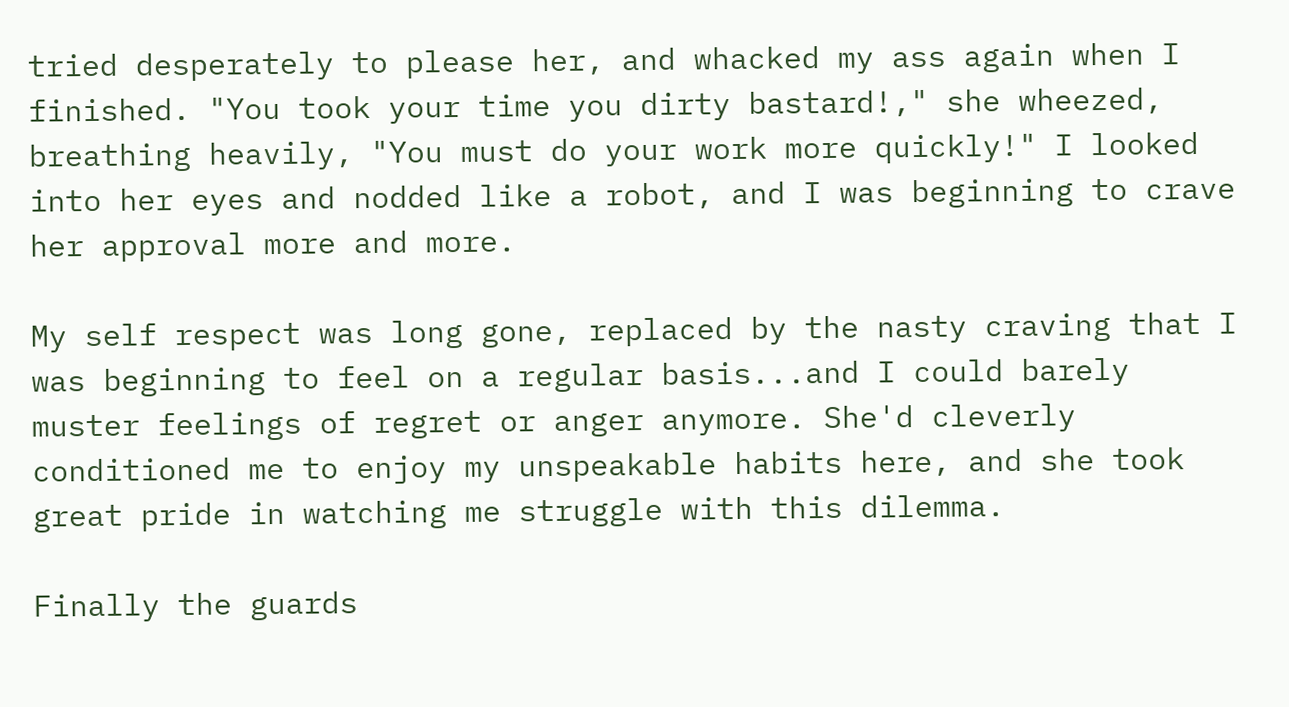tried desperately to please her, and whacked my ass again when I finished. "You took your time you dirty bastard!," she wheezed, breathing heavily, "You must do your work more quickly!" I looked into her eyes and nodded like a robot, and I was beginning to crave her approval more and more.

My self respect was long gone, replaced by the nasty craving that I was beginning to feel on a regular basis...and I could barely muster feelings of regret or anger anymore. She'd cleverly conditioned me to enjoy my unspeakable habits here, and she took great pride in watching me struggle with this dilemma.

Finally the guards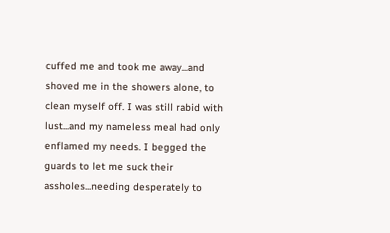cuffed me and took me away...and shoved me in the showers alone, to clean myself off. I was still rabid with lust...and my nameless meal had only enflamed my needs. I begged the guards to let me suck their assholes...needing desperately to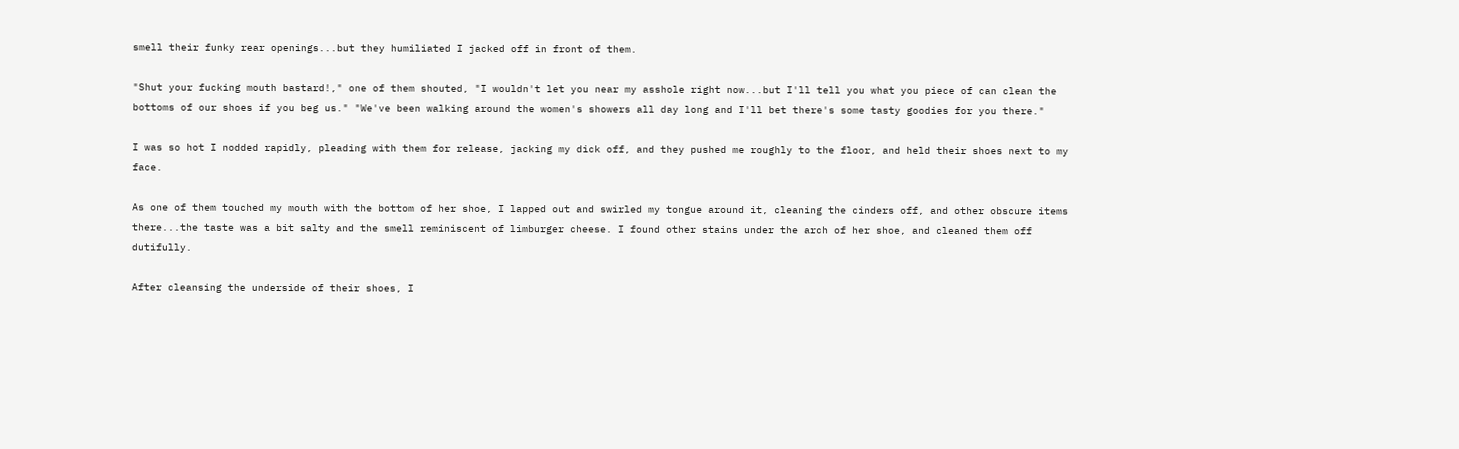smell their funky rear openings...but they humiliated I jacked off in front of them.

"Shut your fucking mouth bastard!," one of them shouted, "I wouldn't let you near my asshole right now...but I'll tell you what you piece of can clean the bottoms of our shoes if you beg us." "We've been walking around the women's showers all day long and I'll bet there's some tasty goodies for you there."

I was so hot I nodded rapidly, pleading with them for release, jacking my dick off, and they pushed me roughly to the floor, and held their shoes next to my face.

As one of them touched my mouth with the bottom of her shoe, I lapped out and swirled my tongue around it, cleaning the cinders off, and other obscure items there...the taste was a bit salty and the smell reminiscent of limburger cheese. I found other stains under the arch of her shoe, and cleaned them off dutifully.

After cleansing the underside of their shoes, I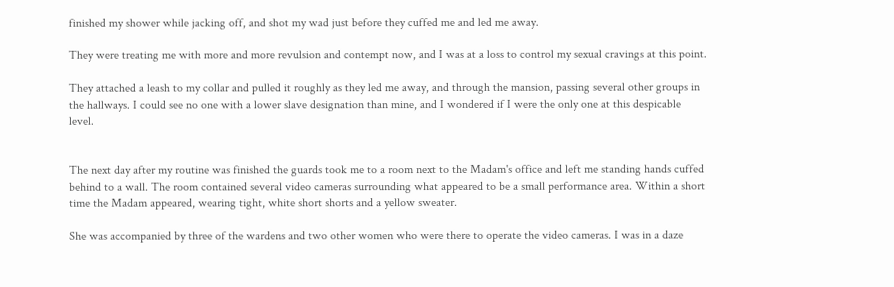finished my shower while jacking off, and shot my wad just before they cuffed me and led me away.

They were treating me with more and more revulsion and contempt now, and I was at a loss to control my sexual cravings at this point.

They attached a leash to my collar and pulled it roughly as they led me away, and through the mansion, passing several other groups in the hallways. I could see no one with a lower slave designation than mine, and I wondered if I were the only one at this despicable level.


The next day after my routine was finished the guards took me to a room next to the Madam's office and left me standing hands cuffed behind to a wall. The room contained several video cameras surrounding what appeared to be a small performance area. Within a short time the Madam appeared, wearing tight, white short shorts and a yellow sweater.

She was accompanied by three of the wardens and two other women who were there to operate the video cameras. I was in a daze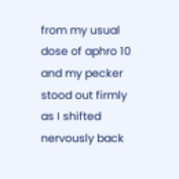from my usual dose of aphro 10 and my pecker stood out firmly as I shifted nervously back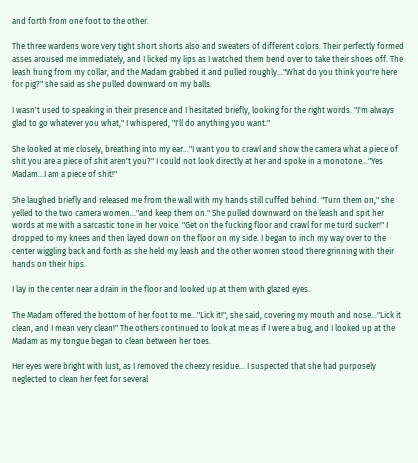and forth from one foot to the other.

The three wardens wore very tight short shorts also and sweaters of different colors. Their perfectly formed asses aroused me immediately, and I licked my lips as I watched them bend over to take their shoes off. The leash hung from my collar, and the Madam grabbed it and pulled roughly..."What do you think you're here for pig?" she said as she pulled downward on my balls.

I wasn't used to speaking in their presence and I hesitated briefly, looking for the right words. "I'm always glad to go whatever you what," I whispered, "I'll do anything you want."

She looked at me closely, breathing into my ear..."I want you to crawl and show the camera what a piece of shit you are a piece of shit aren't you?" I could not look directly at her and spoke in a monotone..."Yes Madam...I am a piece of shit!"

She laughed briefly and released me from the wall with my hands still cuffed behind. "Turn them on," she yelled to the two camera women..."and keep them on." She pulled downward on the leash and spit her words at me with a sarcastic tone in her voice. "Get on the fucking floor and crawl for me turd sucker!" I dropped to my knees and then layed down on the floor on my side. I began to inch my way over to the center wiggling back and forth as she held my leash and the other women stood there grinning with their hands on their hips.

I lay in the center near a drain in the floor and looked up at them with glazed eyes.

The Madam offered the bottom of her foot to me..."Lick it!", she said, covering my mouth and nose..."Lick it clean, and I mean very clean!" The others continued to look at me as if I were a bug, and I looked up at the Madam as my tongue began to clean between her toes.

Her eyes were bright with lust, as I removed the cheezy residue... I suspected that she had purposely neglected to clean her feet for several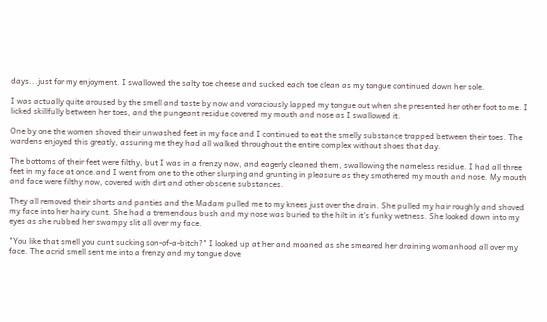days...just for my enjoyment. I swallowed the salty toe cheese and sucked each toe clean as my tongue continued down her sole.

I was actually quite aroused by the smell and taste by now and voraciously lapped my tongue out when she presented her other foot to me. I licked skillfully between her toes, and the pungeant residue covered my mouth and nose as I swallowed it.

One by one the women shoved their unwashed feet in my face and I continued to eat the smelly substance trapped between their toes. The wardens enjoyed this greatly, assuring me they had all walked throughout the entire complex without shoes that day.

The bottoms of their feet were filthy, but I was in a frenzy now, and eagerly cleaned them, swallowing the nameless residue. I had all three feet in my face at once.and I went from one to the other slurping and grunting in pleasure as they smothered my mouth and nose. My mouth and face were filthy now, covered with dirt and other obscene substances.

They all removed their shorts and panties and the Madam pulled me to my knees just over the drain. She pulled my hair roughly and shoved my face into her hairy cunt. She had a tremendous bush and my nose was buried to the hilt in it's funky wetness. She looked down into my eyes as she rubbed her swampy slit all over my face.

"You like that smell you cunt sucking son-of-a-bitch?" I looked up at her and moaned as she smeared her draining womanhood all over my face. The acrid smell sent me into a frenzy and my tongue dove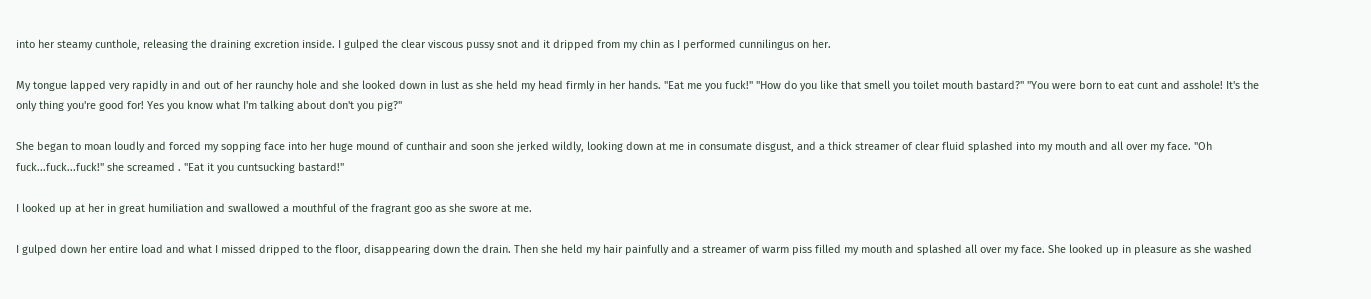into her steamy cunthole, releasing the draining excretion inside. I gulped the clear viscous pussy snot and it dripped from my chin as I performed cunnilingus on her.

My tongue lapped very rapidly in and out of her raunchy hole and she looked down in lust as she held my head firmly in her hands. "Eat me you fuck!" "How do you like that smell you toilet mouth bastard?" "You were born to eat cunt and asshole! It's the only thing you're good for! Yes you know what I'm talking about don't you pig?"

She began to moan loudly and forced my sopping face into her huge mound of cunthair and soon she jerked wildly, looking down at me in consumate disgust, and a thick streamer of clear fluid splashed into my mouth and all over my face. "Oh fuck...fuck...fuck!" she screamed . "Eat it you cuntsucking bastard!"

I looked up at her in great humiliation and swallowed a mouthful of the fragrant goo as she swore at me.

I gulped down her entire load and what I missed dripped to the floor, disappearing down the drain. Then she held my hair painfully and a streamer of warm piss filled my mouth and splashed all over my face. She looked up in pleasure as she washed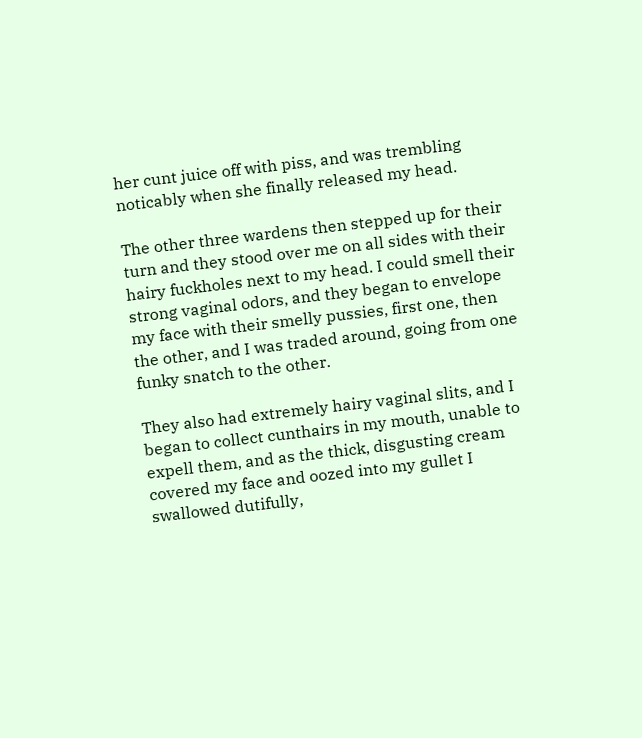her cunt juice off with piss, and was trembling noticably when she finally released my head.

The other three wardens then stepped up for their turn and they stood over me on all sides with their hairy fuckholes next to my head. I could smell their strong vaginal odors, and they began to envelope my face with their smelly pussies, first one, then the other, and I was traded around, going from one funky snatch to the other.

They also had extremely hairy vaginal slits, and I began to collect cunthairs in my mouth, unable to expell them, and as the thick, disgusting cream covered my face and oozed into my gullet I swallowed dutifully,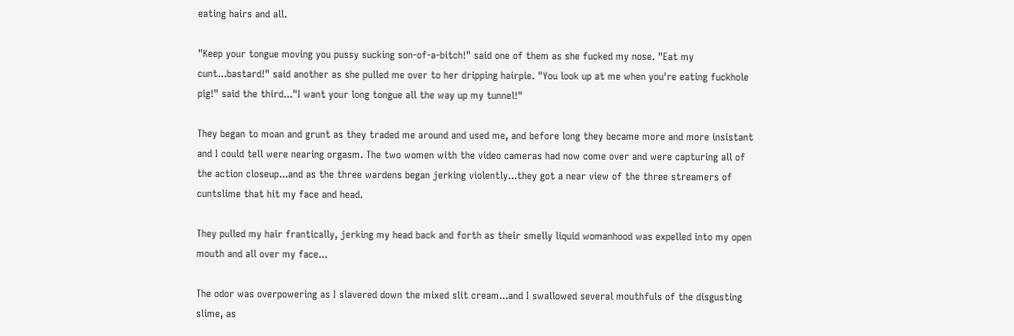eating hairs and all.

"Keep your tongue moving you pussy sucking son-of-a-bitch!" said one of them as she fucked my nose. "Eat my cunt...bastard!" said another as she pulled me over to her dripping hairpie. "You look up at me when you're eating fuckhole pig!" said the third..."I want your long tongue all the way up my tunnel!"

They began to moan and grunt as they traded me around and used me, and before long they became more and more insistant and I could tell were nearing orgasm. The two women with the video cameras had now come over and were capturing all of the action closeup...and as the three wardens began jerking violently...they got a near view of the three streamers of cuntslime that hit my face and head.

They pulled my hair frantically, jerking my head back and forth as their smelly liquid womanhood was expelled into my open mouth and all over my face...

The odor was overpowering as I slavered down the mixed slit cream...and I swallowed several mouthfuls of the disgusting slime, as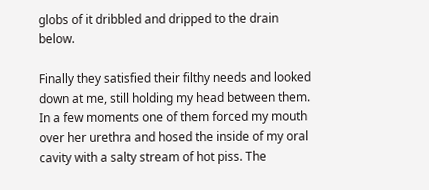globs of it dribbled and dripped to the drain below.

Finally they satisfied their filthy needs and looked down at me, still holding my head between them. In a few moments one of them forced my mouth over her urethra and hosed the inside of my oral cavity with a salty stream of hot piss. The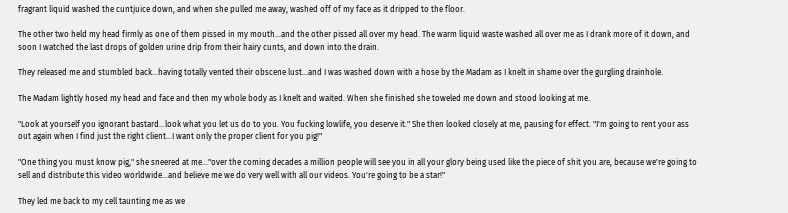fragrant liquid washed the cuntjuice down, and when she pulled me away, washed off of my face as it dripped to the floor.

The other two held my head firmly as one of them pissed in my mouth...and the other pissed all over my head. The warm liquid waste washed all over me as I drank more of it down, and soon I watched the last drops of golden urine drip from their hairy cunts, and down into the drain.

They released me and stumbled back...having totally vented their obscene lust...and I was washed down with a hose by the Madam as I knelt in shame over the gurgling drainhole.

The Madam lightly hosed my head and face and then my whole body as I knelt and waited. When she finished she toweled me down and stood looking at me.

"Look at yourself you ignorant bastard...look what you let us do to you. You fucking lowlife, you deserve it." She then looked closely at me, pausing for effect. "I'm going to rent your ass out again when I find just the right client...I want only the proper client for you pig!"

"One thing you must know pig," she sneered at me..."over the coming decades a million people will see you in all your glory being used like the piece of shit you are, because we're going to sell and distribute this video worldwide...and believe me we do very well with all our videos. You're going to be a star!"

They led me back to my cell taunting me as we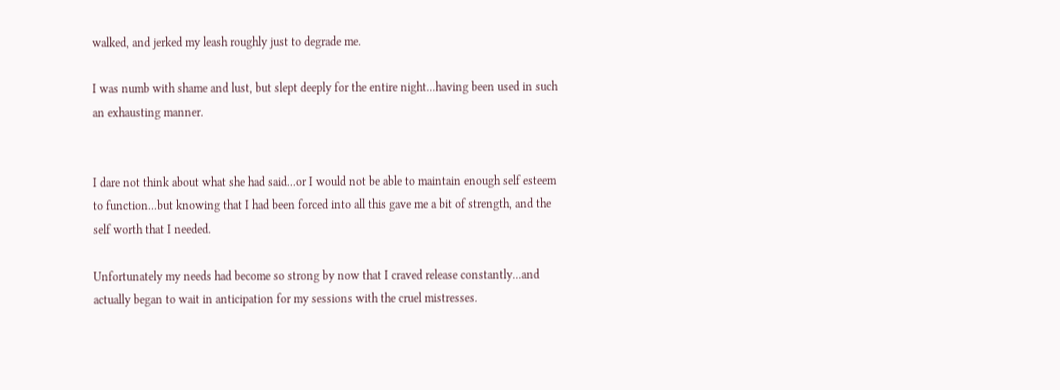walked, and jerked my leash roughly just to degrade me.

I was numb with shame and lust, but slept deeply for the entire night...having been used in such an exhausting manner.


I dare not think about what she had said...or I would not be able to maintain enough self esteem to function...but knowing that I had been forced into all this gave me a bit of strength, and the self worth that I needed.

Unfortunately my needs had become so strong by now that I craved release constantly...and actually began to wait in anticipation for my sessions with the cruel mistresses.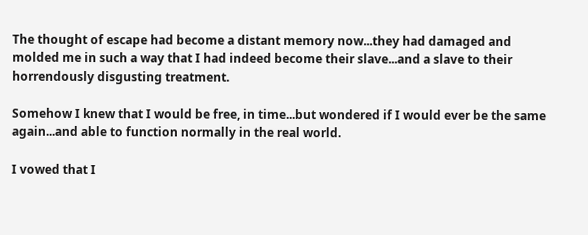The thought of escape had become a distant memory now...they had damaged and molded me in such a way that I had indeed become their slave...and a slave to their horrendously disgusting treatment.

Somehow I knew that I would be free, in time...but wondered if I would ever be the same again...and able to function normally in the real world.

I vowed that I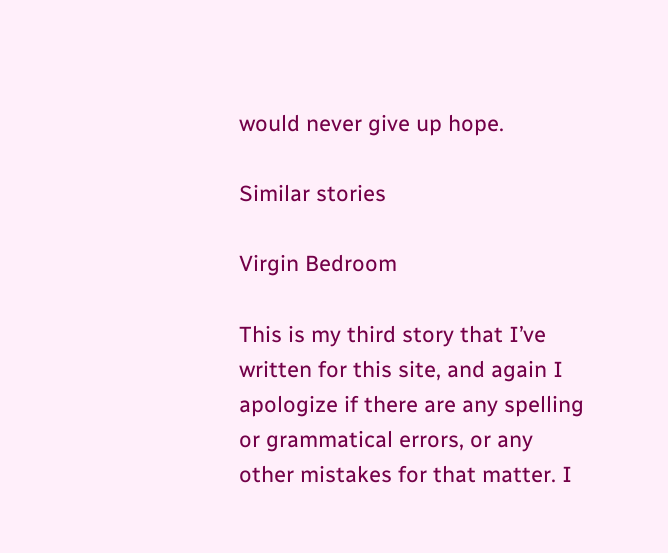would never give up hope.

Similar stories

Virgin Bedroom

This is my third story that I’ve written for this site, and again I apologize if there are any spelling or grammatical errors, or any other mistakes for that matter. I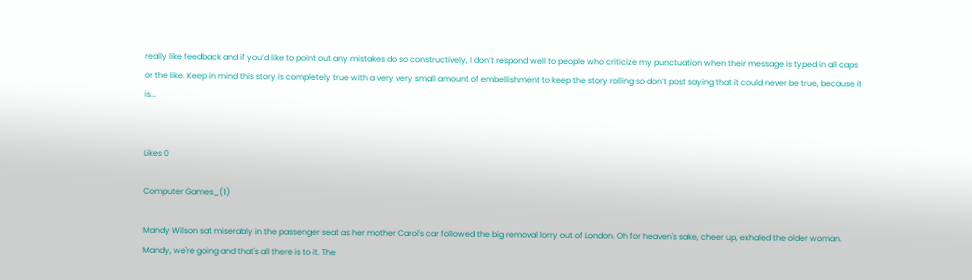really like feedback and if you’d like to point out any mistakes do so constructively, I don’t respond well to people who criticize my punctuation when their message is typed in all caps or the like. Keep in mind this story is completely true with a very very small amount of embellishment to keep the story rolling so don’t post saying that it could never be true, because it is...


Likes 0

Computer Games_(1)

Mandy Wilson sat miserably in the passenger seat as her mother Carol's car followed the big removal lorry out of London. Oh for heaven's sake, cheer up, exhaled the older woman. Mandy, we're going and that's all there is to it. The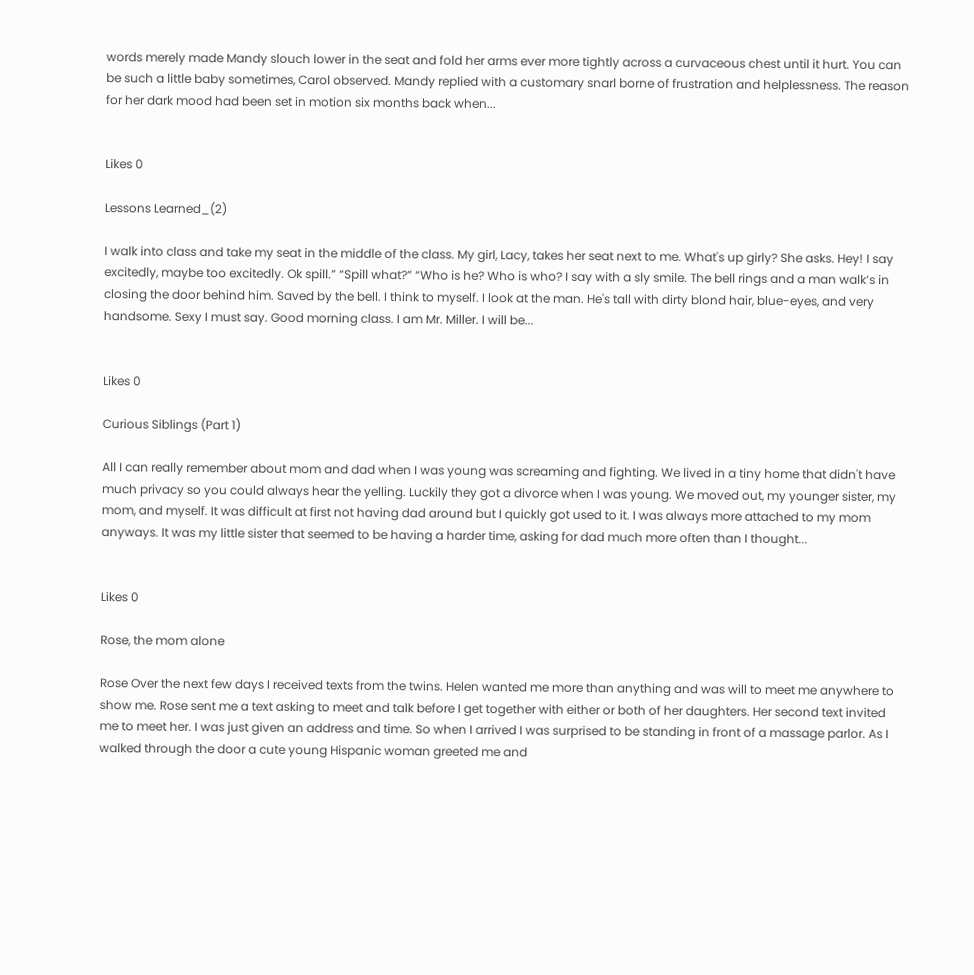words merely made Mandy slouch lower in the seat and fold her arms ever more tightly across a curvaceous chest until it hurt. You can be such a little baby sometimes, Carol observed. Mandy replied with a customary snarl borne of frustration and helplessness. The reason for her dark mood had been set in motion six months back when...


Likes 0

Lessons Learned_(2)

I walk into class and take my seat in the middle of the class. My girl, Lacy, takes her seat next to me. What's up girly? She asks. Hey! I say excitedly, maybe too excitedly. Ok spill.” “Spill what?” “Who is he? Who is who? I say with a sly smile. The bell rings and a man walk’s in closing the door behind him. Saved by the bell. I think to myself. I look at the man. He's tall with dirty blond hair, blue-eyes, and very handsome. Sexy I must say. Good morning class. I am Mr. Miller. I will be...


Likes 0

Curious Siblings (Part 1)

All I can really remember about mom and dad when I was young was screaming and fighting. We lived in a tiny home that didn't have much privacy so you could always hear the yelling. Luckily they got a divorce when I was young. We moved out, my younger sister, my mom, and myself. It was difficult at first not having dad around but I quickly got used to it. I was always more attached to my mom anyways. It was my little sister that seemed to be having a harder time, asking for dad much more often than I thought...


Likes 0

Rose, the mom alone

Rose Over the next few days I received texts from the twins. Helen wanted me more than anything and was will to meet me anywhere to show me. Rose sent me a text asking to meet and talk before I get together with either or both of her daughters. Her second text invited me to meet her. I was just given an address and time. So when I arrived I was surprised to be standing in front of a massage parlor. As I walked through the door a cute young Hispanic woman greeted me and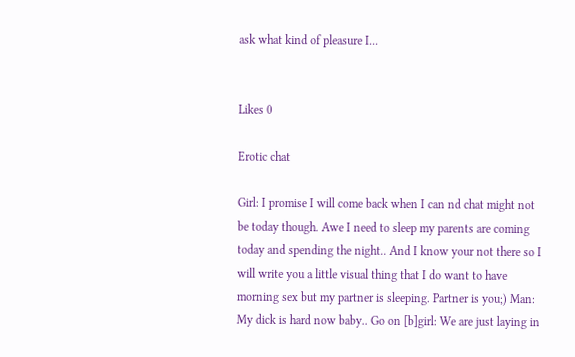ask what kind of pleasure I...


Likes 0

Erotic chat

Girl: I promise I will come back when I can nd chat might not be today though. Awe I need to sleep my parents are coming today and spending the night.. And I know your not there so I will write you a little visual thing that I do want to have morning sex but my partner is sleeping. Partner is you;) Man: My dick is hard now baby.. Go on [b]girl: We are just laying in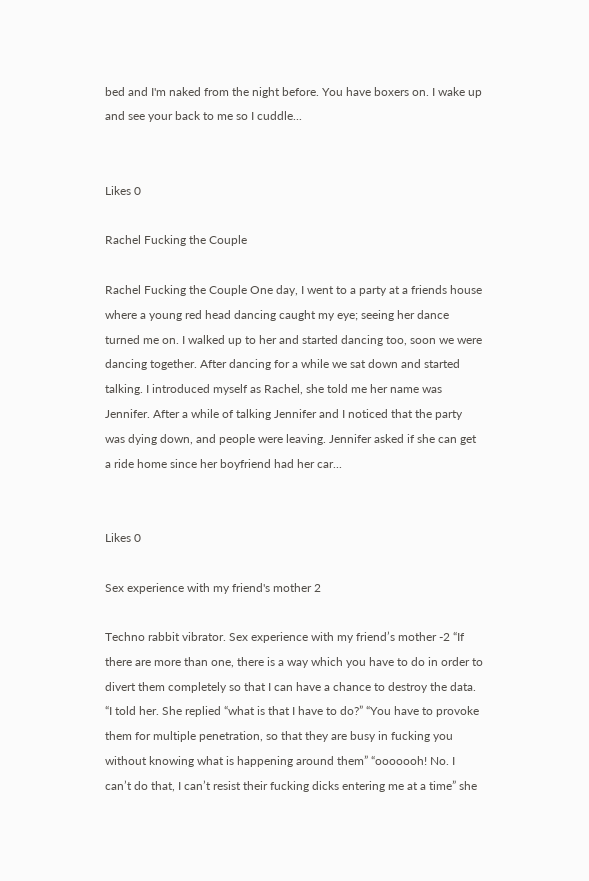bed and I'm naked from the night before. You have boxers on. I wake up and see your back to me so I cuddle...


Likes 0

Rachel Fucking the Couple

Rachel Fucking the Couple One day, I went to a party at a friends house where a young red head dancing caught my eye; seeing her dance turned me on. I walked up to her and started dancing too, soon we were dancing together. After dancing for a while we sat down and started talking. I introduced myself as Rachel, she told me her name was Jennifer. After a while of talking Jennifer and I noticed that the party was dying down, and people were leaving. Jennifer asked if she can get a ride home since her boyfriend had her car...


Likes 0

Sex experience with my friend's mother 2

Techno rabbit vibrator. Sex experience with my friend’s mother -2 “If there are more than one, there is a way which you have to do in order to divert them completely so that I can have a chance to destroy the data. “I told her. She replied “what is that I have to do?” “You have to provoke them for multiple penetration, so that they are busy in fucking you without knowing what is happening around them” “ooooooh! No. I can’t do that, I can’t resist their fucking dicks entering me at a time” she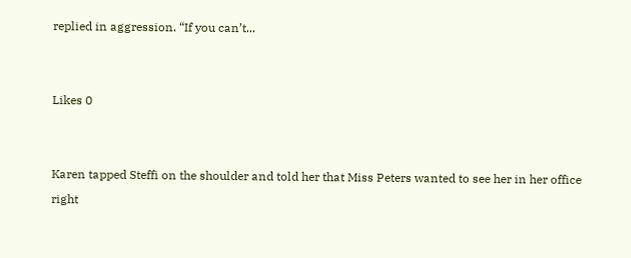replied in aggression. “If you can’t...


Likes 0


Karen tapped Steffi on the shoulder and told her that Miss Peters wanted to see her in her office right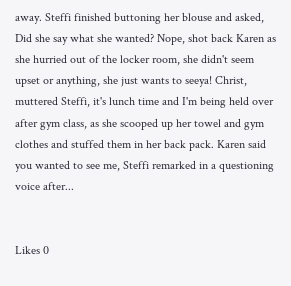away. Steffi finished buttoning her blouse and asked, Did she say what she wanted? Nope, shot back Karen as she hurried out of the locker room, she didn't seem upset or anything, she just wants to seeya! Christ, muttered Steffi, it's lunch time and I'm being held over after gym class, as she scooped up her towel and gym clothes and stuffed them in her back pack. Karen said you wanted to see me, Steffi remarked in a questioning voice after...


Likes 0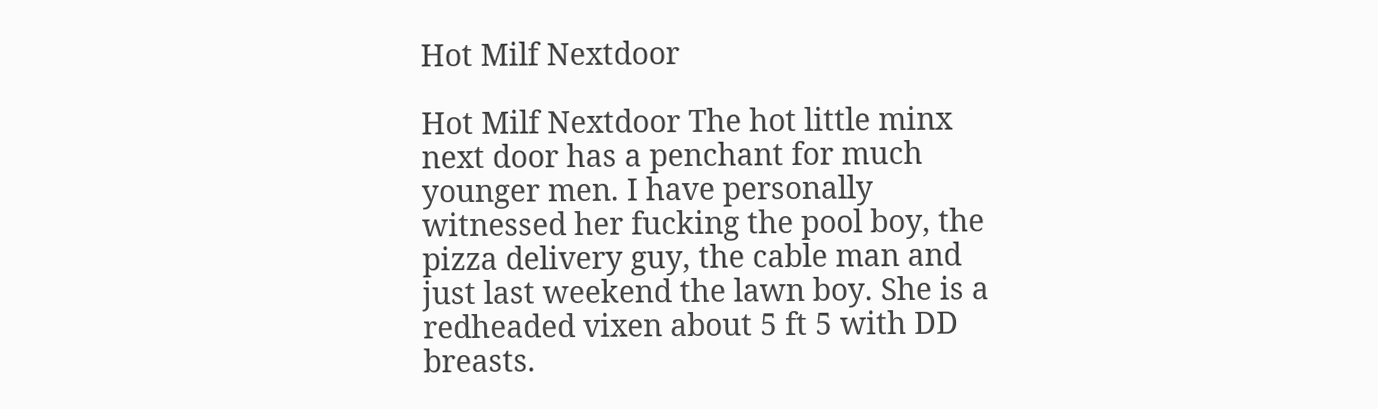Hot Milf Nextdoor

Hot Milf Nextdoor The hot little minx next door has a penchant for much younger men. I have personally witnessed her fucking the pool boy, the pizza delivery guy, the cable man and just last weekend the lawn boy. She is a redheaded vixen about 5 ft 5 with DD breasts.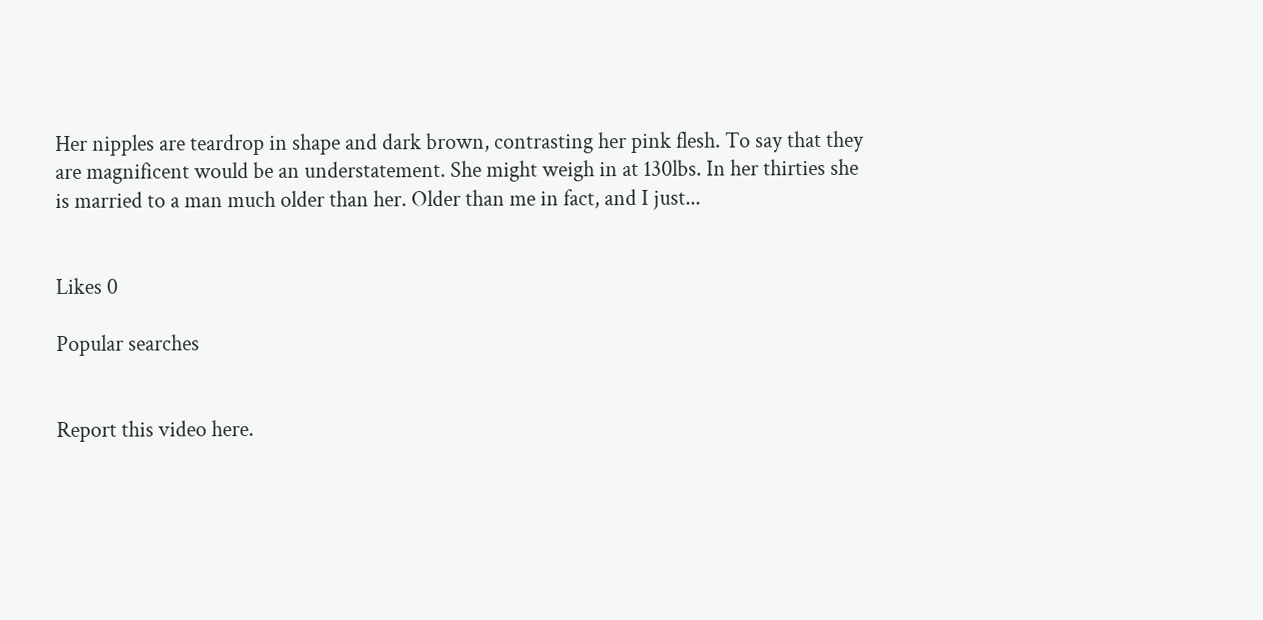Her nipples are teardrop in shape and dark brown, contrasting her pink flesh. To say that they are magnificent would be an understatement. She might weigh in at 130lbs. In her thirties she is married to a man much older than her. Older than me in fact, and I just...


Likes 0

Popular searches


Report this video here.